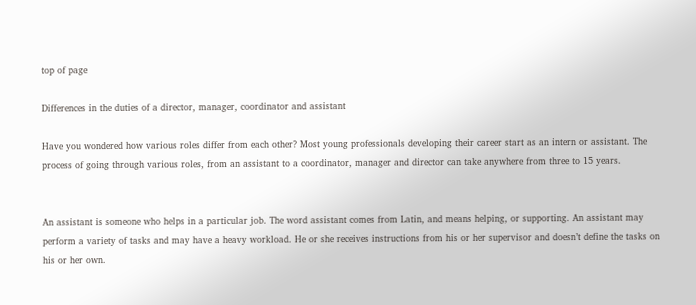top of page

Differences in the duties of a director, manager, coordinator and assistant

Have you wondered how various roles differ from each other? Most young professionals developing their career start as an intern or assistant. The process of going through various roles, from an assistant to a coordinator, manager and director can take anywhere from three to 15 years.


An assistant is someone who helps in a particular job. The word assistant comes from Latin, and means helping, or supporting. An assistant may perform a variety of tasks and may have a heavy workload. He or she receives instructions from his or her supervisor and doesn’t define the tasks on his or her own.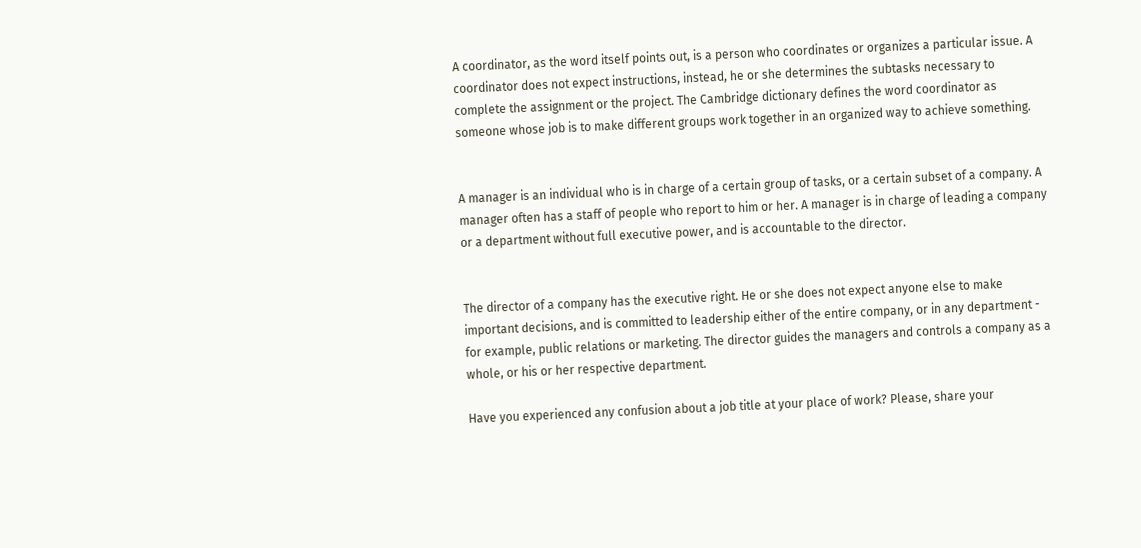A coordinator, as the word itself points out, is a person who coordinates or organizes a particular issue. A coordinator does not expect instructions, instead, he or she determines the subtasks necessary to complete the assignment or the project. The Cambridge dictionary defines the word coordinator as someone whose job is to make different groups work together in an organized way to achieve something.


A manager is an individual who is in charge of a certain group of tasks, or a certain subset of a company. A manager often has a staff of people who report to him or her. A manager is in charge of leading a company or a department without full executive power, and is accountable to the director.


The director of a company has the executive right. He or she does not expect anyone else to make important decisions, and is committed to leadership either of the entire company, or in any department - for example, public relations or marketing. The director guides the managers and controls a company as a whole, or his or her respective department.

Have you experienced any confusion about a job title at your place of work? Please, share your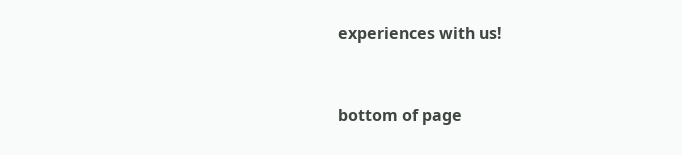experiences with us!


bottom of page